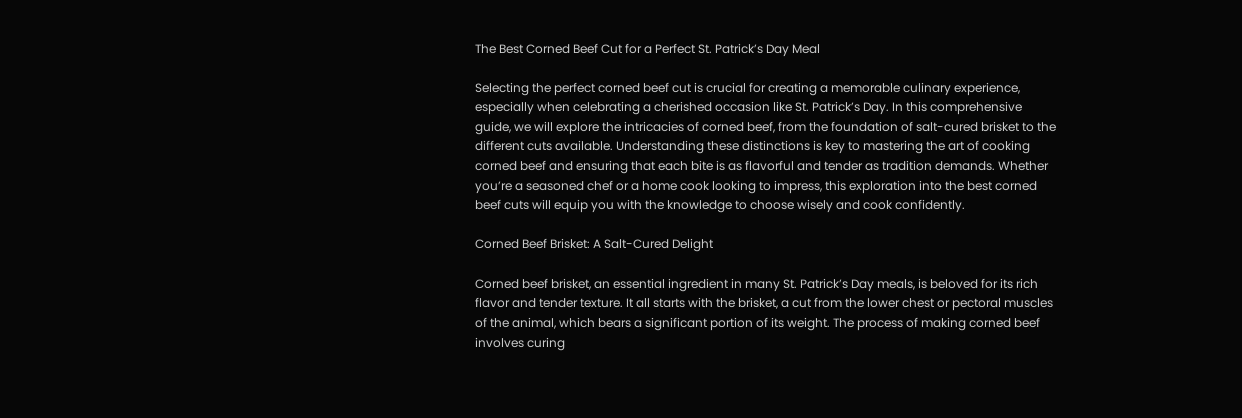The Best Corned Beef Cut for a Perfect St. Patrick’s Day Meal

Selecting the perfect corned beef cut is crucial for creating a memorable culinary experience, especially when celebrating a cherished occasion like St. Patrick’s Day. In this comprehensive guide, we will explore the intricacies of corned beef, from the foundation of salt-cured brisket to the different cuts available. Understanding these distinctions is key to mastering the art of cooking corned beef and ensuring that each bite is as flavorful and tender as tradition demands. Whether you’re a seasoned chef or a home cook looking to impress, this exploration into the best corned beef cuts will equip you with the knowledge to choose wisely and cook confidently.

Corned Beef Brisket: A Salt-Cured Delight

Corned beef brisket, an essential ingredient in many St. Patrick’s Day meals, is beloved for its rich flavor and tender texture. It all starts with the brisket, a cut from the lower chest or pectoral muscles of the animal, which bears a significant portion of its weight. The process of making corned beef involves curing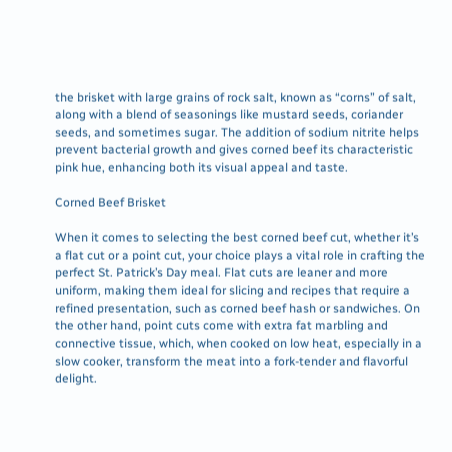the brisket with large grains of rock salt, known as “corns” of salt, along with a blend of seasonings like mustard seeds, coriander seeds, and sometimes sugar. The addition of sodium nitrite helps prevent bacterial growth and gives corned beef its characteristic pink hue, enhancing both its visual appeal and taste.

Corned Beef Brisket

When it comes to selecting the best corned beef cut, whether it’s a flat cut or a point cut, your choice plays a vital role in crafting the perfect St. Patrick’s Day meal. Flat cuts are leaner and more uniform, making them ideal for slicing and recipes that require a refined presentation, such as corned beef hash or sandwiches. On the other hand, point cuts come with extra fat marbling and connective tissue, which, when cooked on low heat, especially in a slow cooker, transform the meat into a fork-tender and flavorful delight.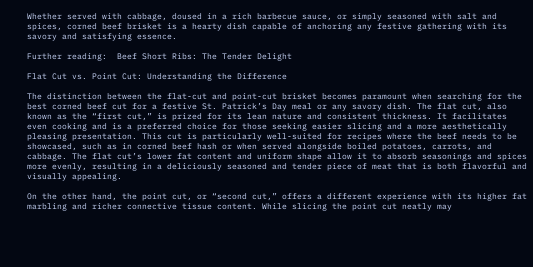Whether served with cabbage, doused in a rich barbecue sauce, or simply seasoned with salt and spices, corned beef brisket is a hearty dish capable of anchoring any festive gathering with its savory and satisfying essence.

Further reading:  Beef Short Ribs: The Tender Delight

Flat Cut vs. Point Cut: Understanding the Difference

The distinction between the flat-cut and point-cut brisket becomes paramount when searching for the best corned beef cut for a festive St. Patrick’s Day meal or any savory dish. The flat cut, also known as the “first cut,” is prized for its lean nature and consistent thickness. It facilitates even cooking and is a preferred choice for those seeking easier slicing and a more aesthetically pleasing presentation. This cut is particularly well-suited for recipes where the beef needs to be showcased, such as in corned beef hash or when served alongside boiled potatoes, carrots, and cabbage. The flat cut’s lower fat content and uniform shape allow it to absorb seasonings and spices more evenly, resulting in a deliciously seasoned and tender piece of meat that is both flavorful and visually appealing.

On the other hand, the point cut, or “second cut,” offers a different experience with its higher fat marbling and richer connective tissue content. While slicing the point cut neatly may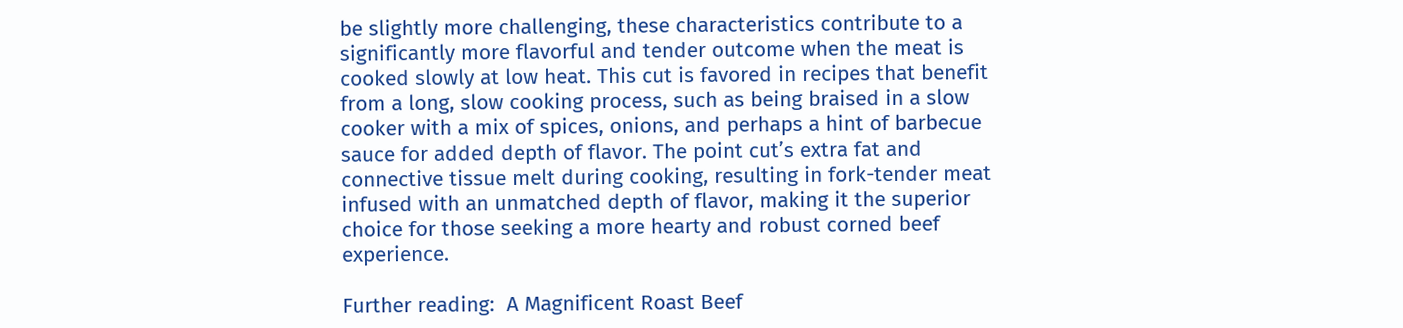be slightly more challenging, these characteristics contribute to a significantly more flavorful and tender outcome when the meat is cooked slowly at low heat. This cut is favored in recipes that benefit from a long, slow cooking process, such as being braised in a slow cooker with a mix of spices, onions, and perhaps a hint of barbecue sauce for added depth of flavor. The point cut’s extra fat and connective tissue melt during cooking, resulting in fork-tender meat infused with an unmatched depth of flavor, making it the superior choice for those seeking a more hearty and robust corned beef experience.

Further reading:  A Magnificent Roast Beef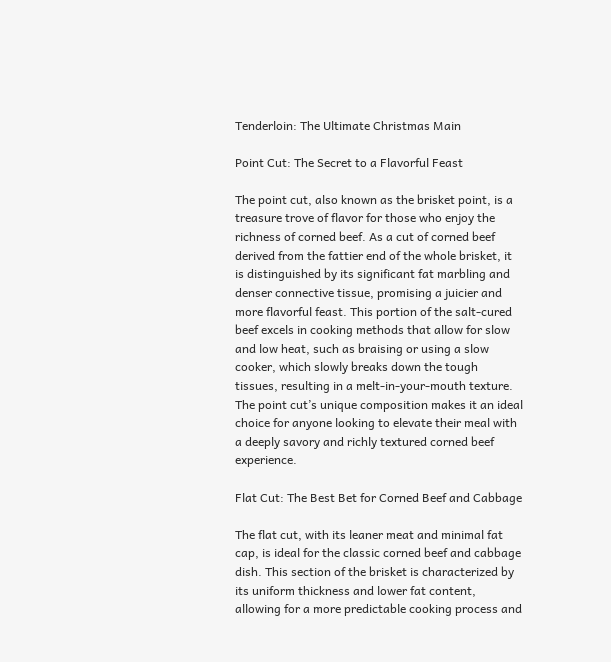Tenderloin: The Ultimate Christmas Main

Point Cut: The Secret to a Flavorful Feast

The point cut, also known as the brisket point, is a treasure trove of flavor for those who enjoy the richness of corned beef. As a cut of corned beef derived from the fattier end of the whole brisket, it is distinguished by its significant fat marbling and denser connective tissue, promising a juicier and more flavorful feast. This portion of the salt-cured beef excels in cooking methods that allow for slow and low heat, such as braising or using a slow cooker, which slowly breaks down the tough tissues, resulting in a melt-in-your-mouth texture. The point cut’s unique composition makes it an ideal choice for anyone looking to elevate their meal with a deeply savory and richly textured corned beef experience.

Flat Cut: The Best Bet for Corned Beef and Cabbage

The flat cut, with its leaner meat and minimal fat cap, is ideal for the classic corned beef and cabbage dish. This section of the brisket is characterized by its uniform thickness and lower fat content, allowing for a more predictable cooking process and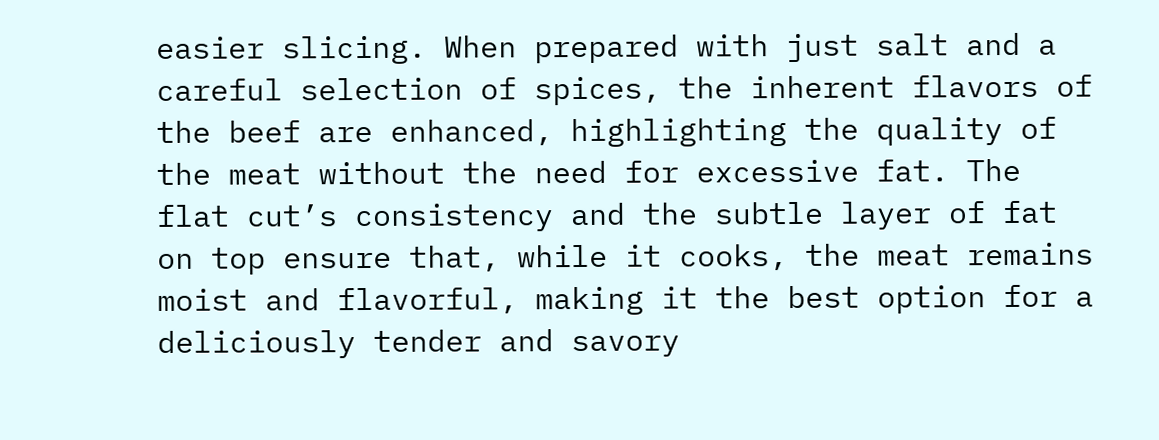easier slicing. When prepared with just salt and a careful selection of spices, the inherent flavors of the beef are enhanced, highlighting the quality of the meat without the need for excessive fat. The flat cut’s consistency and the subtle layer of fat on top ensure that, while it cooks, the meat remains moist and flavorful, making it the best option for a deliciously tender and savory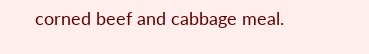corned beef and cabbage meal.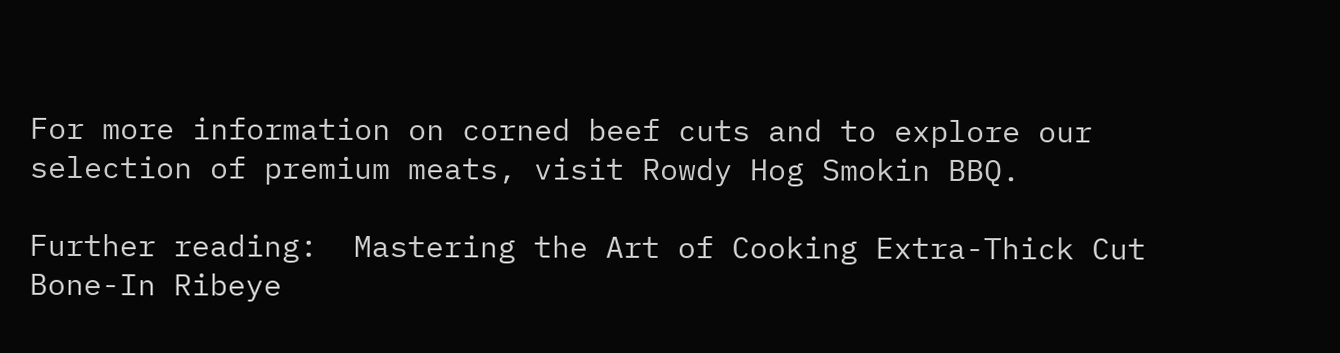For more information on corned beef cuts and to explore our selection of premium meats, visit Rowdy Hog Smokin BBQ.

Further reading:  Mastering the Art of Cooking Extra-Thick Cut Bone-In Ribeye